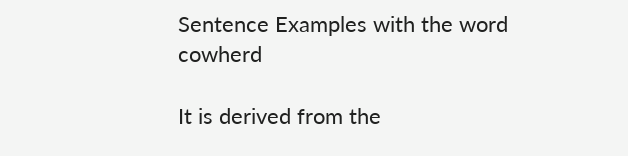Sentence Examples with the word cowherd

It is derived from the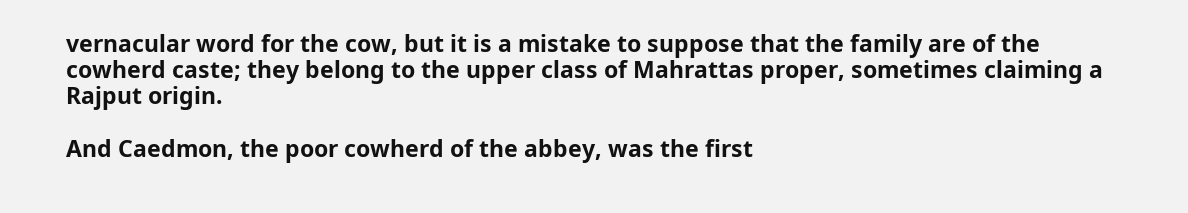vernacular word for the cow, but it is a mistake to suppose that the family are of the cowherd caste; they belong to the upper class of Mahrattas proper, sometimes claiming a Rajput origin.

And Caedmon, the poor cowherd of the abbey, was the first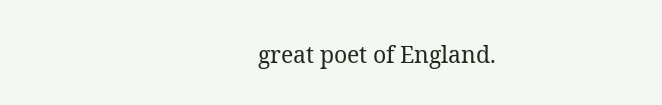great poet of England.